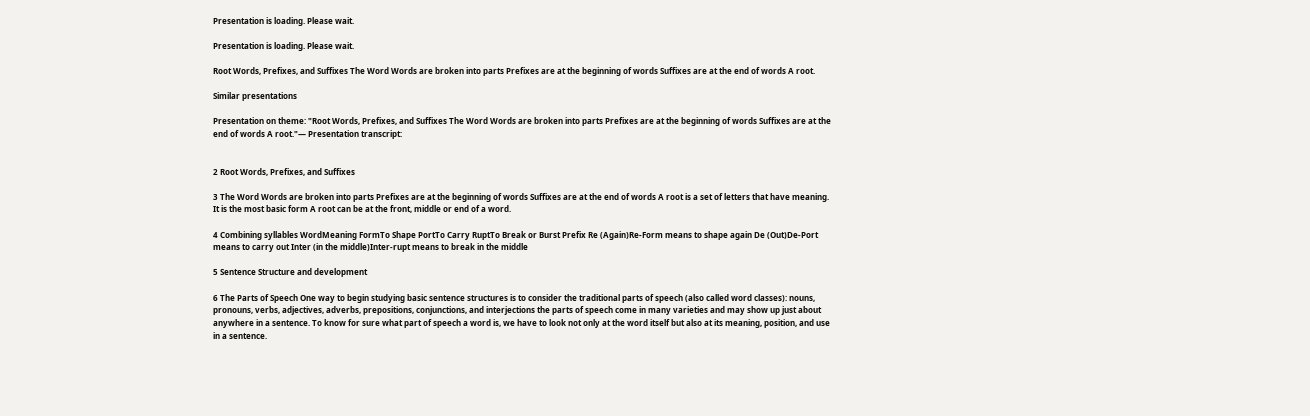Presentation is loading. Please wait.

Presentation is loading. Please wait.

Root Words, Prefixes, and Suffixes The Word Words are broken into parts Prefixes are at the beginning of words Suffixes are at the end of words A root.

Similar presentations

Presentation on theme: "Root Words, Prefixes, and Suffixes The Word Words are broken into parts Prefixes are at the beginning of words Suffixes are at the end of words A root."— Presentation transcript:


2 Root Words, Prefixes, and Suffixes

3 The Word Words are broken into parts Prefixes are at the beginning of words Suffixes are at the end of words A root is a set of letters that have meaning. It is the most basic form A root can be at the front, middle or end of a word.

4 Combining syllables WordMeaning FormTo Shape PortTo Carry RuptTo Break or Burst Prefix Re (Again)Re-Form means to shape again De (Out)De-Port means to carry out Inter (in the middle)Inter-rupt means to break in the middle

5 Sentence Structure and development

6 The Parts of Speech One way to begin studying basic sentence structures is to consider the traditional parts of speech (also called word classes): nouns, pronouns, verbs, adjectives, adverbs, prepositions, conjunctions, and interjections the parts of speech come in many varieties and may show up just about anywhere in a sentence. To know for sure what part of speech a word is, we have to look not only at the word itself but also at its meaning, position, and use in a sentence.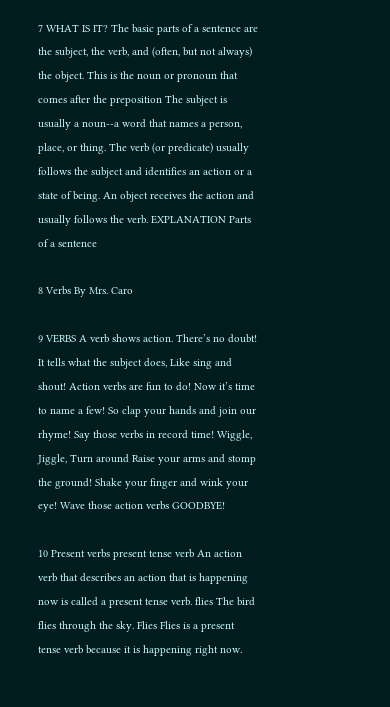7 WHAT IS IT? The basic parts of a sentence are the subject, the verb, and (often, but not always) the object. This is the noun or pronoun that comes after the preposition The subject is usually a noun--a word that names a person, place, or thing. The verb (or predicate) usually follows the subject and identifies an action or a state of being. An object receives the action and usually follows the verb. EXPLANATION Parts of a sentence

8 Verbs By Mrs. Caro

9 VERBS A verb shows action. There’s no doubt! It tells what the subject does, Like sing and shout! Action verbs are fun to do! Now it’s time to name a few! So clap your hands and join our rhyme! Say those verbs in record time! Wiggle, Jiggle, Turn around Raise your arms and stomp the ground! Shake your finger and wink your eye! Wave those action verbs GOODBYE!

10 Present verbs present tense verb An action verb that describes an action that is happening now is called a present tense verb. flies The bird flies through the sky. Flies Flies is a present tense verb because it is happening right now.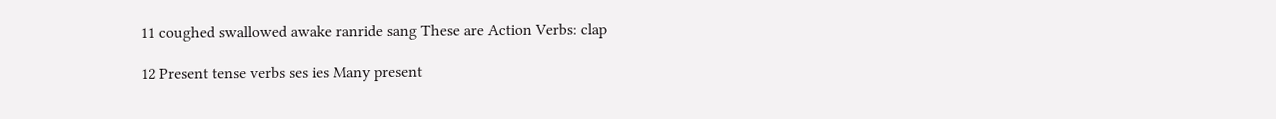11 coughed swallowed awake ranride sang These are Action Verbs: clap

12 Present tense verbs ses ies Many present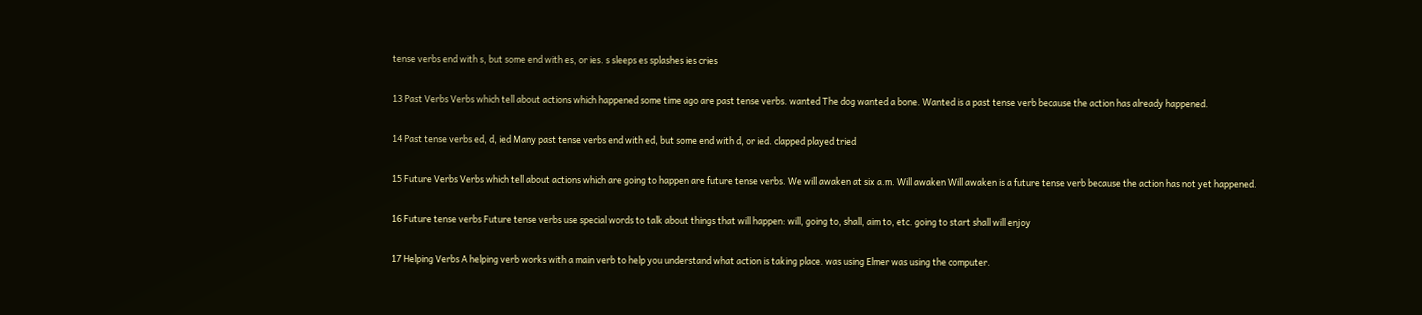tense verbs end with s, but some end with es, or ies. s sleeps es splashes ies cries

13 Past Verbs Verbs which tell about actions which happened some time ago are past tense verbs. wanted The dog wanted a bone. Wanted is a past tense verb because the action has already happened.

14 Past tense verbs ed, d, ied Many past tense verbs end with ed, but some end with d, or ied. clapped played tried

15 Future Verbs Verbs which tell about actions which are going to happen are future tense verbs. We will awaken at six a.m. Will awaken Will awaken is a future tense verb because the action has not yet happened.

16 Future tense verbs Future tense verbs use special words to talk about things that will happen: will, going to, shall, aim to, etc. going to start shall will enjoy

17 Helping Verbs A helping verb works with a main verb to help you understand what action is taking place. was using Elmer was using the computer.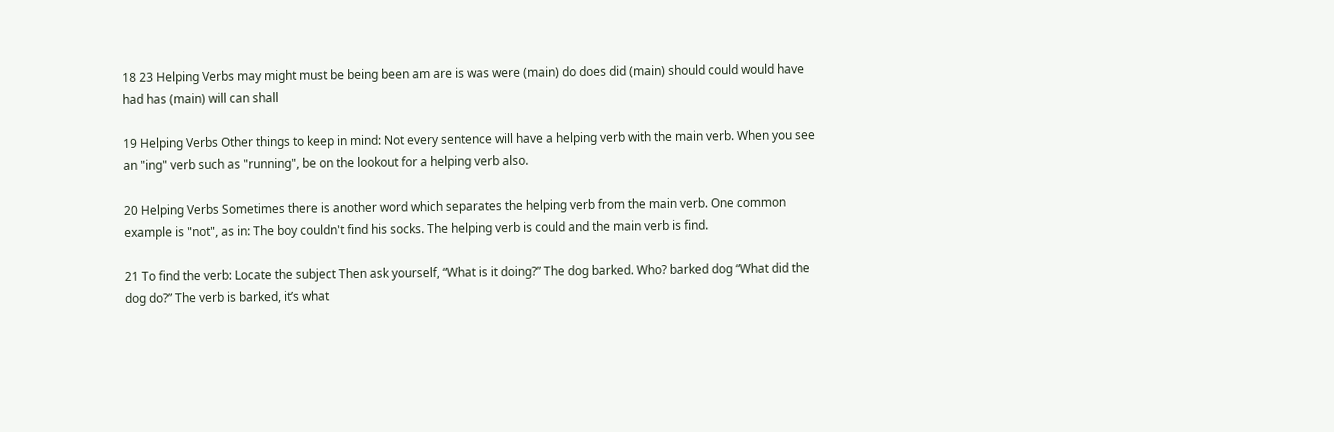18 23 Helping Verbs may might must be being been am are is was were (main) do does did (main) should could would have had has (main) will can shall

19 Helping Verbs Other things to keep in mind: Not every sentence will have a helping verb with the main verb. When you see an "ing" verb such as "running", be on the lookout for a helping verb also.

20 Helping Verbs Sometimes there is another word which separates the helping verb from the main verb. One common example is "not", as in: The boy couldn't find his socks. The helping verb is could and the main verb is find.

21 To find the verb: Locate the subject Then ask yourself, “What is it doing?” The dog barked. Who? barked dog “What did the dog do?” The verb is barked, it’s what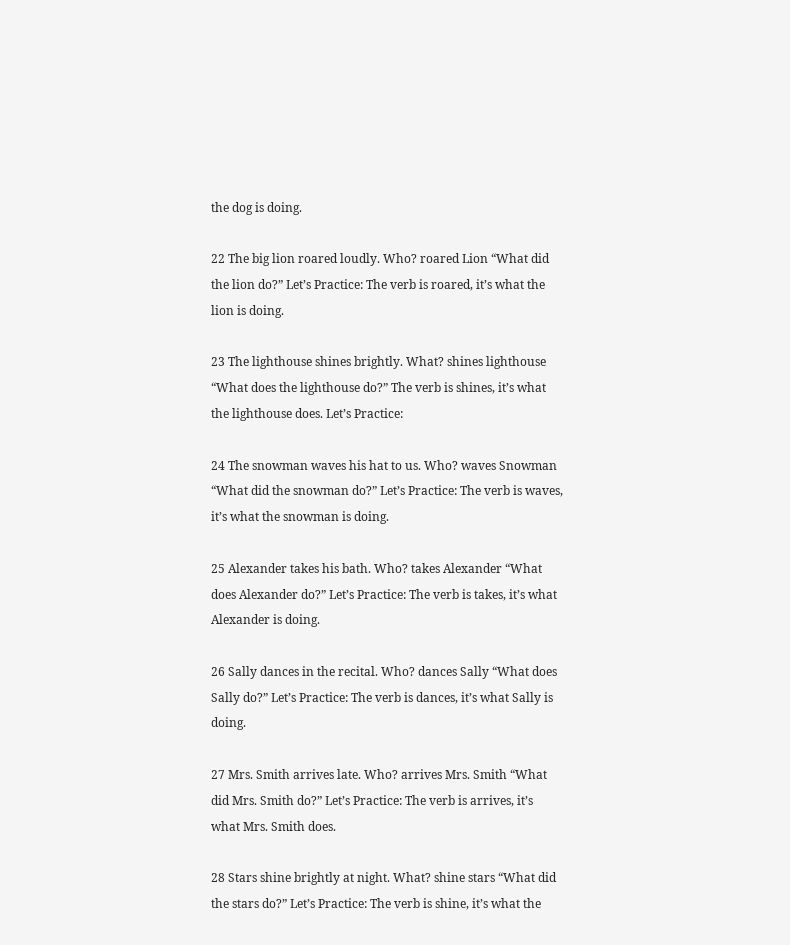the dog is doing.

22 The big lion roared loudly. Who? roared Lion “What did the lion do?” Let’s Practice: The verb is roared, it’s what the lion is doing.

23 The lighthouse shines brightly. What? shines lighthouse “What does the lighthouse do?” The verb is shines, it’s what the lighthouse does. Let’s Practice:

24 The snowman waves his hat to us. Who? waves Snowman “What did the snowman do?” Let’s Practice: The verb is waves, it’s what the snowman is doing.

25 Alexander takes his bath. Who? takes Alexander “What does Alexander do?” Let’s Practice: The verb is takes, it’s what Alexander is doing.

26 Sally dances in the recital. Who? dances Sally “What does Sally do?” Let’s Practice: The verb is dances, it’s what Sally is doing.

27 Mrs. Smith arrives late. Who? arrives Mrs. Smith “What did Mrs. Smith do?” Let’s Practice: The verb is arrives, it’s what Mrs. Smith does.

28 Stars shine brightly at night. What? shine stars “What did the stars do?” Let’s Practice: The verb is shine, it’s what the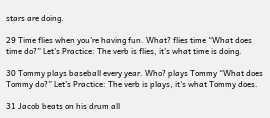stars are doing.

29 Time flies when you’re having fun. What? flies time “What does time do?” Let’s Practice: The verb is flies, it’s what time is doing.

30 Tommy plays baseball every year. Who? plays Tommy “What does Tommy do?” Let’s Practice: The verb is plays, it’s what Tommy does.

31 Jacob beats on his drum all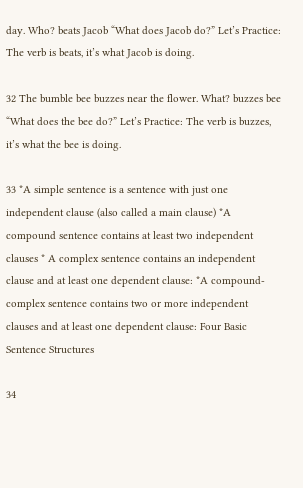day. Who? beats Jacob “What does Jacob do?” Let’s Practice: The verb is beats, it’s what Jacob is doing.

32 The bumble bee buzzes near the flower. What? buzzes bee “What does the bee do?” Let’s Practice: The verb is buzzes, it’s what the bee is doing.

33 *A simple sentence is a sentence with just one independent clause (also called a main clause) *A compound sentence contains at least two independent clauses * A complex sentence contains an independent clause and at least one dependent clause: *A compound-complex sentence contains two or more independent clauses and at least one dependent clause: Four Basic Sentence Structures

34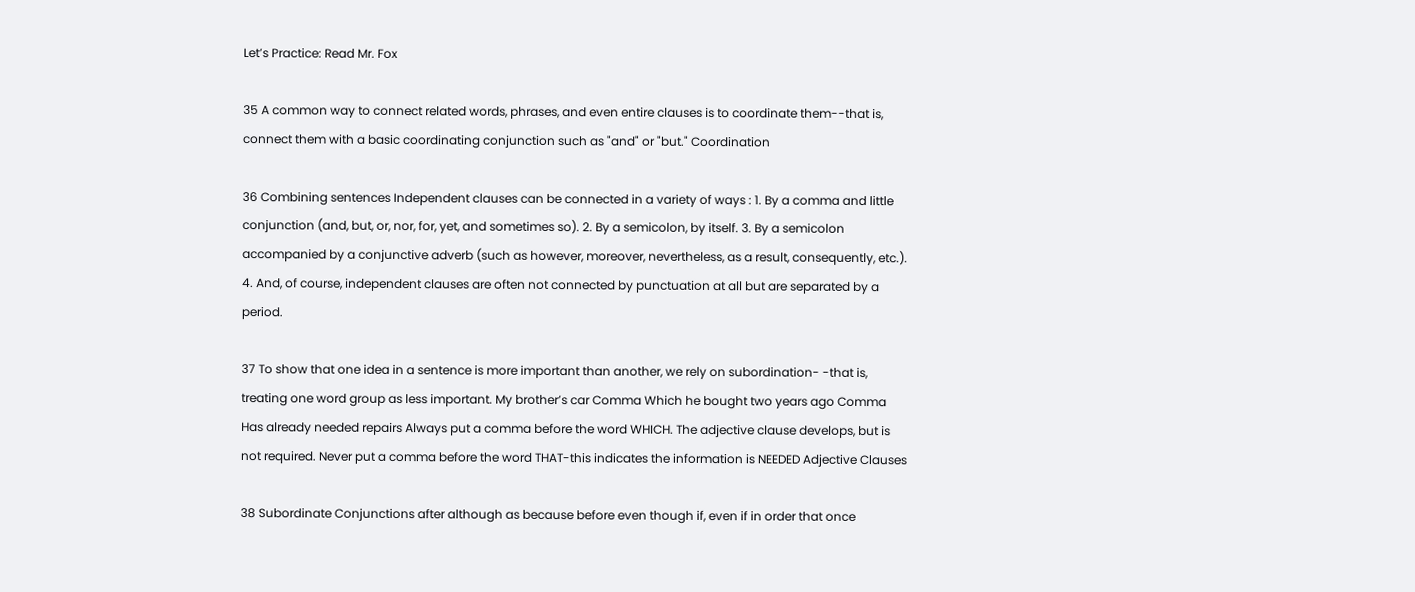Let’s Practice: Read Mr. Fox

35 A common way to connect related words, phrases, and even entire clauses is to coordinate them--that is, connect them with a basic coordinating conjunction such as "and" or "but." Coordination

36 Combining sentences Independent clauses can be connected in a variety of ways : 1. By a comma and little conjunction (and, but, or, nor, for, yet, and sometimes so). 2. By a semicolon, by itself. 3. By a semicolon accompanied by a conjunctive adverb (such as however, moreover, nevertheless, as a result, consequently, etc.). 4. And, of course, independent clauses are often not connected by punctuation at all but are separated by a period.

37 To show that one idea in a sentence is more important than another, we rely on subordination- -that is, treating one word group as less important. My brother’s car Comma Which he bought two years ago Comma Has already needed repairs Always put a comma before the word WHICH. The adjective clause develops, but is not required. Never put a comma before the word THAT-this indicates the information is NEEDED Adjective Clauses

38 Subordinate Conjunctions after although as because before even though if, even if in order that once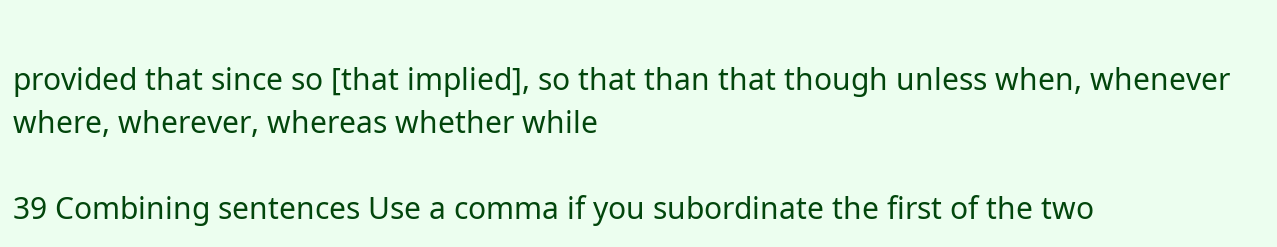provided that since so [that implied], so that than that though unless when, whenever where, wherever, whereas whether while

39 Combining sentences Use a comma if you subordinate the first of the two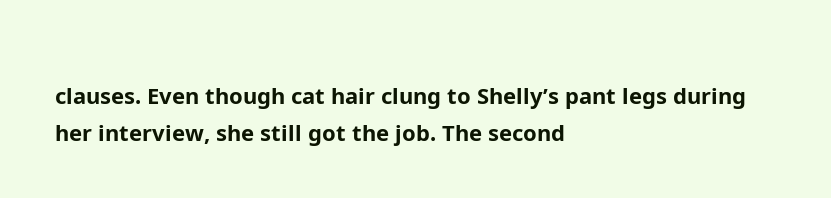clauses. Even though cat hair clung to Shelly’s pant legs during her interview, she still got the job. The second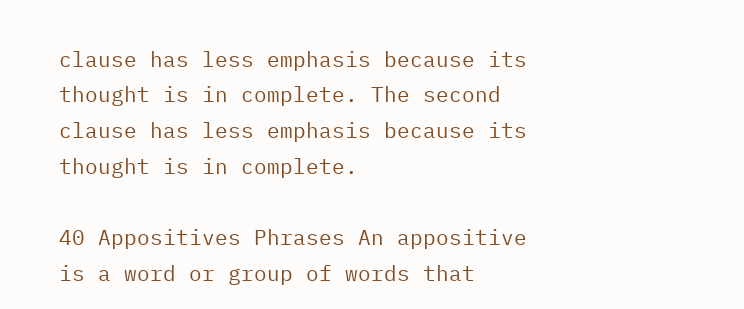clause has less emphasis because its thought is in complete. The second clause has less emphasis because its thought is in complete.

40 Appositives Phrases An appositive is a word or group of words that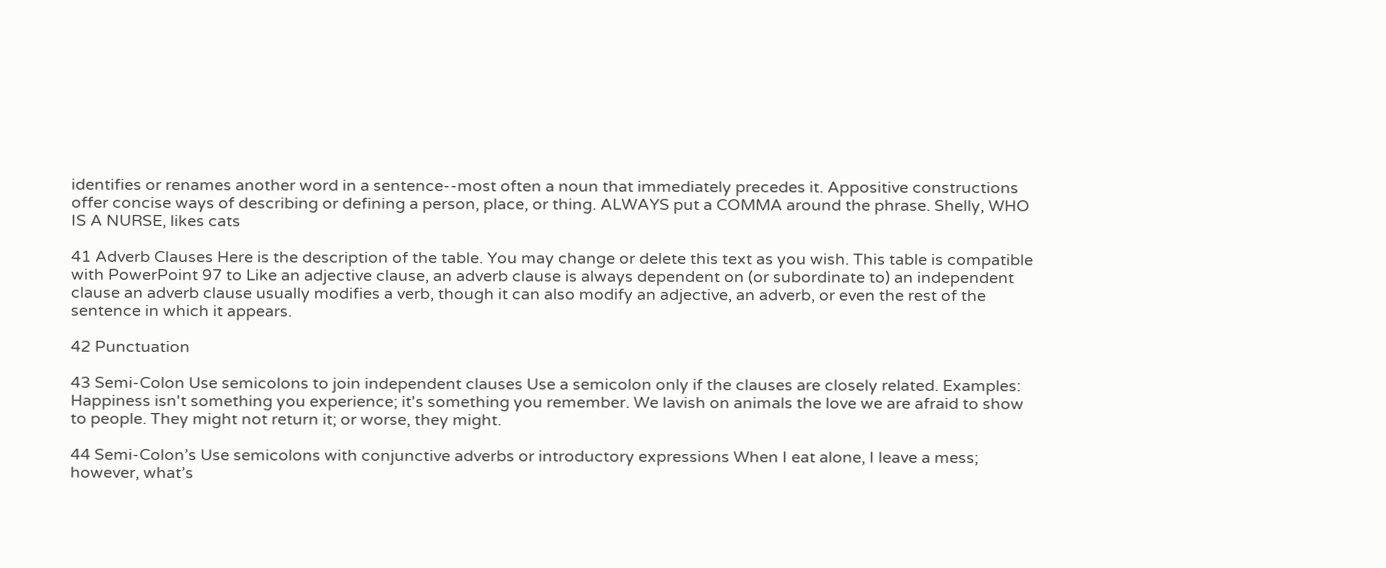identifies or renames another word in a sentence--most often a noun that immediately precedes it. Appositive constructions offer concise ways of describing or defining a person, place, or thing. ALWAYS put a COMMA around the phrase. Shelly, WHO IS A NURSE, likes cats

41 Adverb Clauses Here is the description of the table. You may change or delete this text as you wish. This table is compatible with PowerPoint 97 to Like an adjective clause, an adverb clause is always dependent on (or subordinate to) an independent clause an adverb clause usually modifies a verb, though it can also modify an adjective, an adverb, or even the rest of the sentence in which it appears.

42 Punctuation

43 Semi-Colon Use semicolons to join independent clauses Use a semicolon only if the clauses are closely related. Examples: Happiness isn't something you experience; it's something you remember. We lavish on animals the love we are afraid to show to people. They might not return it; or worse, they might.

44 Semi-Colon’s Use semicolons with conjunctive adverbs or introductory expressions When I eat alone, I leave a mess; however, what’s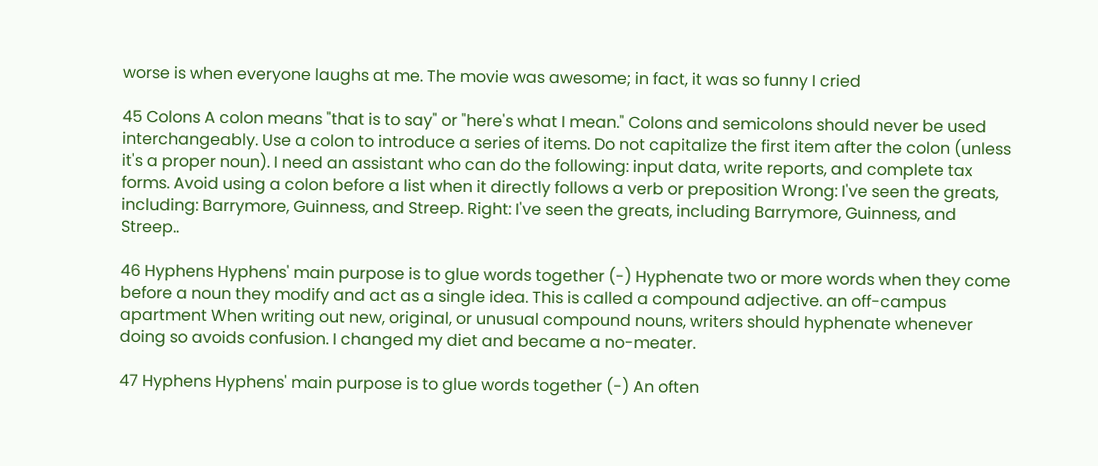worse is when everyone laughs at me. The movie was awesome; in fact, it was so funny I cried

45 Colons A colon means "that is to say" or "here's what I mean." Colons and semicolons should never be used interchangeably. Use a colon to introduce a series of items. Do not capitalize the first item after the colon (unless it's a proper noun). I need an assistant who can do the following: input data, write reports, and complete tax forms. Avoid using a colon before a list when it directly follows a verb or preposition Wrong: I've seen the greats, including: Barrymore, Guinness, and Streep. Right: I've seen the greats, including Barrymore, Guinness, and Streep..

46 Hyphens Hyphens' main purpose is to glue words together (-) Hyphenate two or more words when they come before a noun they modify and act as a single idea. This is called a compound adjective. an off-campus apartment When writing out new, original, or unusual compound nouns, writers should hyphenate whenever doing so avoids confusion. I changed my diet and became a no-meater.

47 Hyphens Hyphens' main purpose is to glue words together (-) An often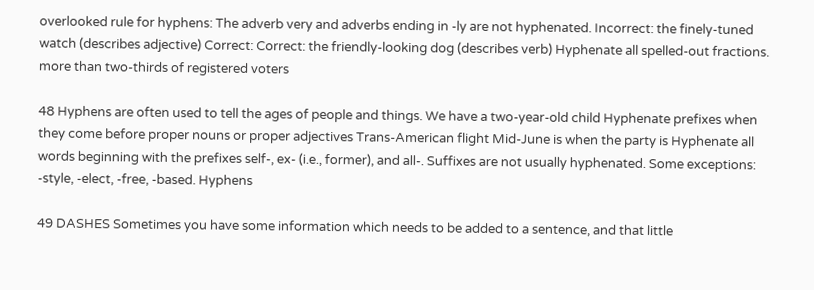overlooked rule for hyphens: The adverb very and adverbs ending in -ly are not hyphenated. Incorrect: the finely-tuned watch (describes adjective) Correct: Correct: the friendly-looking dog (describes verb) Hyphenate all spelled-out fractions. more than two-thirds of registered voters

48 Hyphens are often used to tell the ages of people and things. We have a two-year-old child Hyphenate prefixes when they come before proper nouns or proper adjectives Trans-American flight Mid-June is when the party is Hyphenate all words beginning with the prefixes self-, ex- (i.e., former), and all-. Suffixes are not usually hyphenated. Some exceptions: -style, -elect, -free, -based. Hyphens

49 DASHES Sometimes you have some information which needs to be added to a sentence, and that little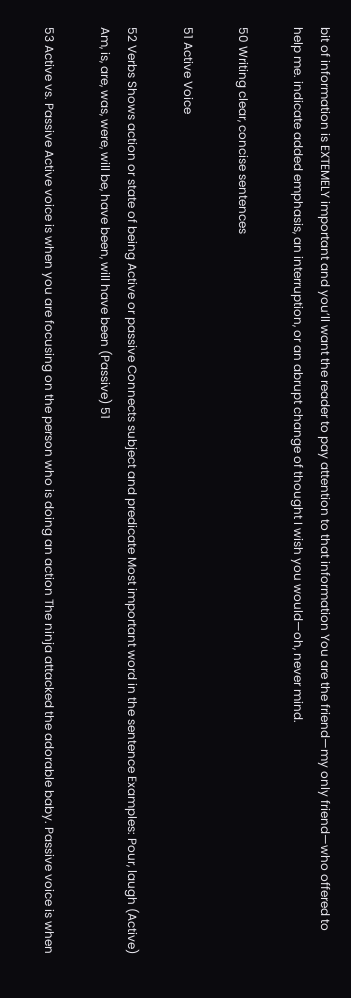bit of information is EXTEMELY important and you’ll want the reader to pay attention to that information You are the friend—my only friend—who offered to help me. indicate added emphasis, an interruption, or an abrupt change of thought I wish you would—oh, never mind.

50 Writing clear, concise sentences

51 Active Voice

52 Verbs Shows action or state of being Active or passive Connects subject and predicate Most important word in the sentence Examples: Pour, laugh (Active) Am, is, are, was, were, will be, have been, will have been (Passive) 51

53 Active vs. Passive Active voice is when you are focusing on the person who is doing an action The ninja attacked the adorable baby. Passive voice is when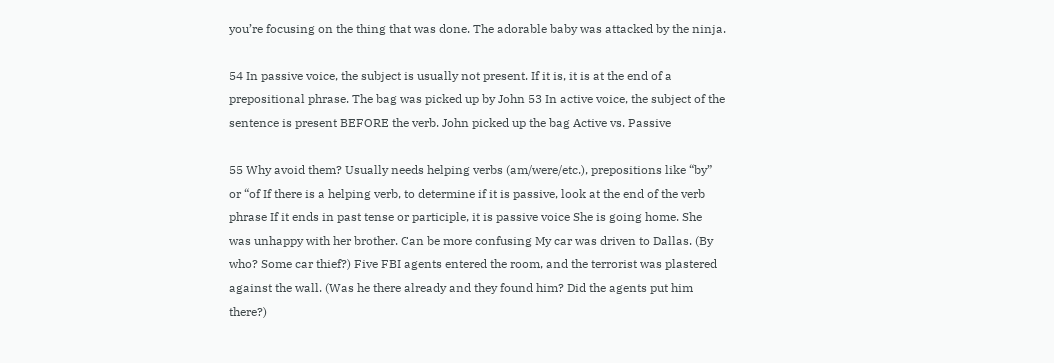you’re focusing on the thing that was done. The adorable baby was attacked by the ninja.

54 In passive voice, the subject is usually not present. If it is, it is at the end of a prepositional phrase. The bag was picked up by John 53 In active voice, the subject of the sentence is present BEFORE the verb. John picked up the bag Active vs. Passive

55 Why avoid them? Usually needs helping verbs (am/were/etc.), prepositions like “by” or “of If there is a helping verb, to determine if it is passive, look at the end of the verb phrase If it ends in past tense or participle, it is passive voice She is going home. She was unhappy with her brother. Can be more confusing My car was driven to Dallas. (By who? Some car thief?) Five FBI agents entered the room, and the terrorist was plastered against the wall. (Was he there already and they found him? Did the agents put him there?)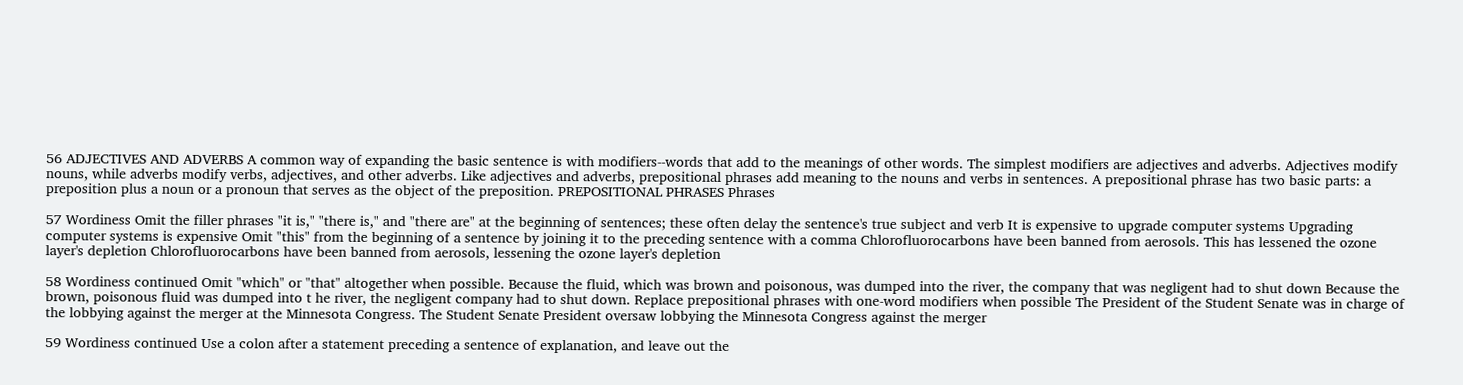56 ADJECTIVES AND ADVERBS A common way of expanding the basic sentence is with modifiers--words that add to the meanings of other words. The simplest modifiers are adjectives and adverbs. Adjectives modify nouns, while adverbs modify verbs, adjectives, and other adverbs. Like adjectives and adverbs, prepositional phrases add meaning to the nouns and verbs in sentences. A prepositional phrase has two basic parts: a preposition plus a noun or a pronoun that serves as the object of the preposition. PREPOSITIONAL PHRASES Phrases

57 Wordiness Omit the filler phrases "it is," "there is," and "there are" at the beginning of sentences; these often delay the sentence's true subject and verb It is expensive to upgrade computer systems Upgrading computer systems is expensive Omit "this" from the beginning of a sentence by joining it to the preceding sentence with a comma Chlorofluorocarbons have been banned from aerosols. This has lessened the ozone layer's depletion Chlorofluorocarbons have been banned from aerosols, lessening the ozone layer's depletion

58 Wordiness continued Omit "which" or "that" altogether when possible. Because the fluid, which was brown and poisonous, was dumped into the river, the company that was negligent had to shut down Because the brown, poisonous fluid was dumped into t he river, the negligent company had to shut down. Replace prepositional phrases with one-word modifiers when possible The President of the Student Senate was in charge of the lobbying against the merger at the Minnesota Congress. The Student Senate President oversaw lobbying the Minnesota Congress against the merger

59 Wordiness continued Use a colon after a statement preceding a sentence of explanation, and leave out the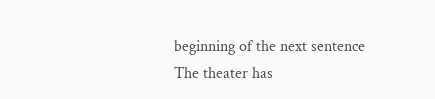beginning of the next sentence The theater has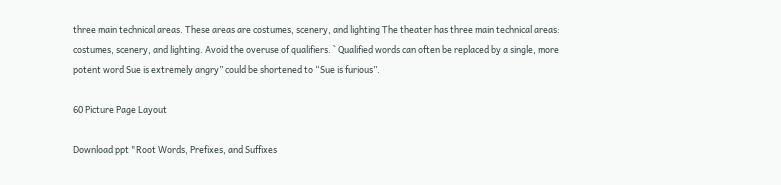three main technical areas. These areas are costumes, scenery, and lighting The theater has three main technical areas: costumes, scenery, and lighting. Avoid the overuse of qualifiers. ` Qualified words can often be replaced by a single, more potent word Sue is extremely angry” could be shortened to “Sue is furious”.

60 Picture Page Layout

Download ppt "Root Words, Prefixes, and Suffixes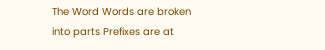The Word Words are broken into parts Prefixes are at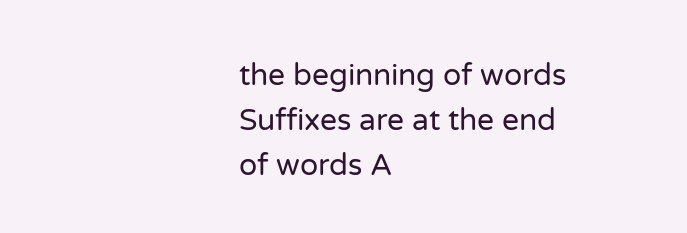the beginning of words Suffixes are at the end of words A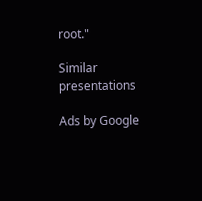root."

Similar presentations

Ads by Google